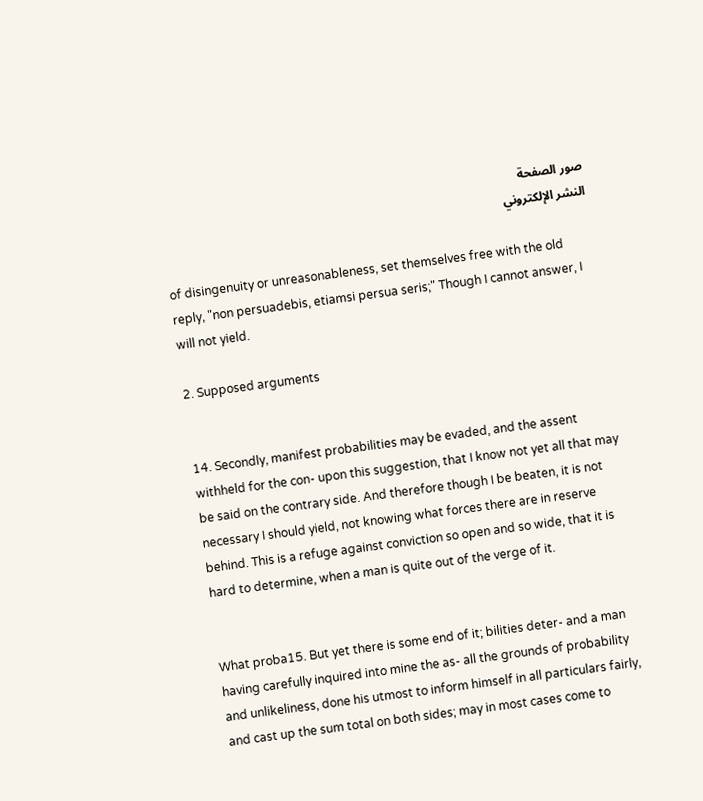صور الصفحة
النشر الإلكتروني

of disingenuity or unreasonableness, set themselves free with the old reply, "non persuadebis, etiamsi persua seris;" Though I cannot answer, I will not yield.

2. Supposed arguments


14. Secondly, manifest probabilities may be evaded, and the assent withheld for the con- upon this suggestion, that I know not yet all that may be said on the contrary side. And therefore though I be beaten, it is not necessary I should yield, not knowing what forces there are in reserve behind. This is a refuge against conviction so open and so wide, that it is hard to determine, when a man is quite out of the verge of it.


What proba15. But yet there is some end of it; bilities deter- and a man having carefully inquired into mine the as- all the grounds of probability and unlikeliness, done his utmost to inform himself in all particulars fairly, and cast up the sum total on both sides; may in most cases come to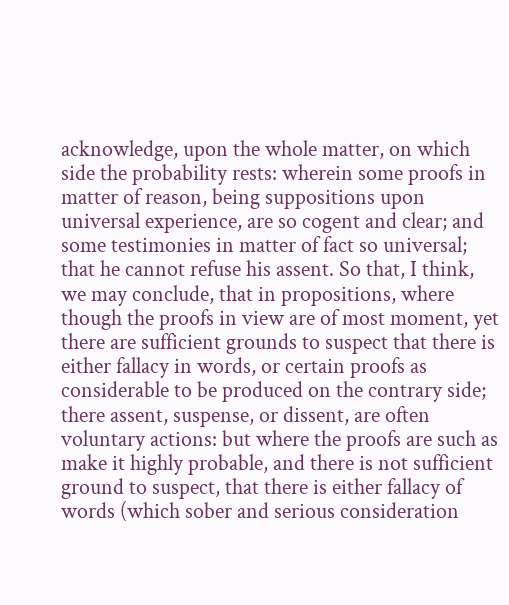acknowledge, upon the whole matter, on which side the probability rests: wherein some proofs in matter of reason, being suppositions upon universal experience, are so cogent and clear; and some testimonies in matter of fact so universal; that he cannot refuse his assent. So that, I think, we may conclude, that in propositions, where though the proofs in view are of most moment, yet there are sufficient grounds to suspect that there is either fallacy in words, or certain proofs as considerable to be produced on the contrary side; there assent, suspense, or dissent, are often voluntary actions: but where the proofs are such as make it highly probable, and there is not sufficient ground to suspect, that there is either fallacy of words (which sober and serious consideration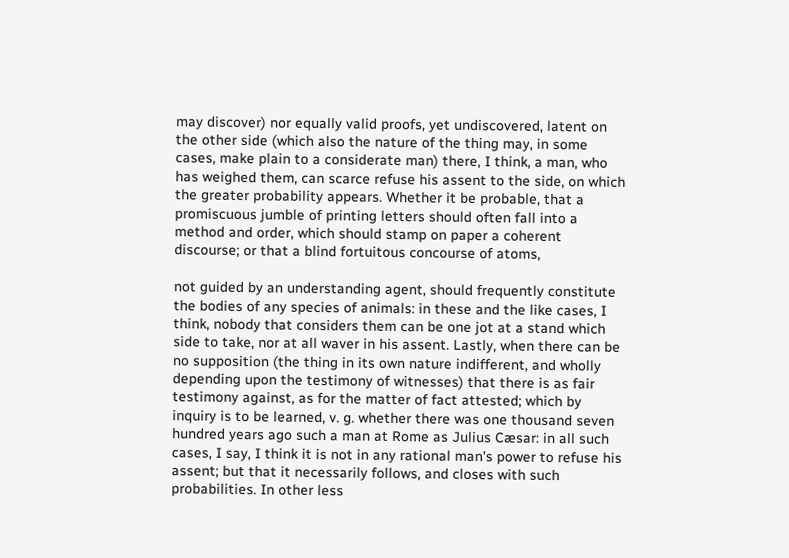may discover) nor equally valid proofs, yet undiscovered, latent on the other side (which also the nature of the thing may, in some cases, make plain to a considerate man) there, I think, a man, who has weighed them, can scarce refuse his assent to the side, on which the greater probability appears. Whether it be probable, that a promiscuous jumble of printing letters should often fall into a method and order, which should stamp on paper a coherent discourse; or that a blind fortuitous concourse of atoms,

not guided by an understanding agent, should frequently constitute the bodies of any species of animals: in these and the like cases, I think, nobody that considers them can be one jot at a stand which side to take, nor at all waver in his assent. Lastly, when there can be no supposition (the thing in its own nature indifferent, and wholly depending upon the testimony of witnesses) that there is as fair testimony against, as for the matter of fact attested; which by inquiry is to be learned, v. g. whether there was one thousand seven hundred years ago such a man at Rome as Julius Cæsar: in all such cases, I say, I think it is not in any rational man's power to refuse his assent; but that it necessarily follows, and closes with such probabilities. In other less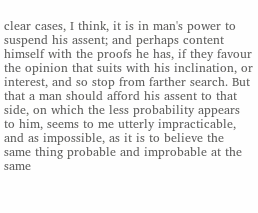clear cases, I think, it is in man's power to suspend his assent; and perhaps content himself with the proofs he has, if they favour the opinion that suits with his inclination, or interest, and so stop from farther search. But that a man should afford his assent to that side, on which the less probability appears to him, seems to me utterly impracticable, and as impossible, as it is to believe the same thing probable and improbable at the same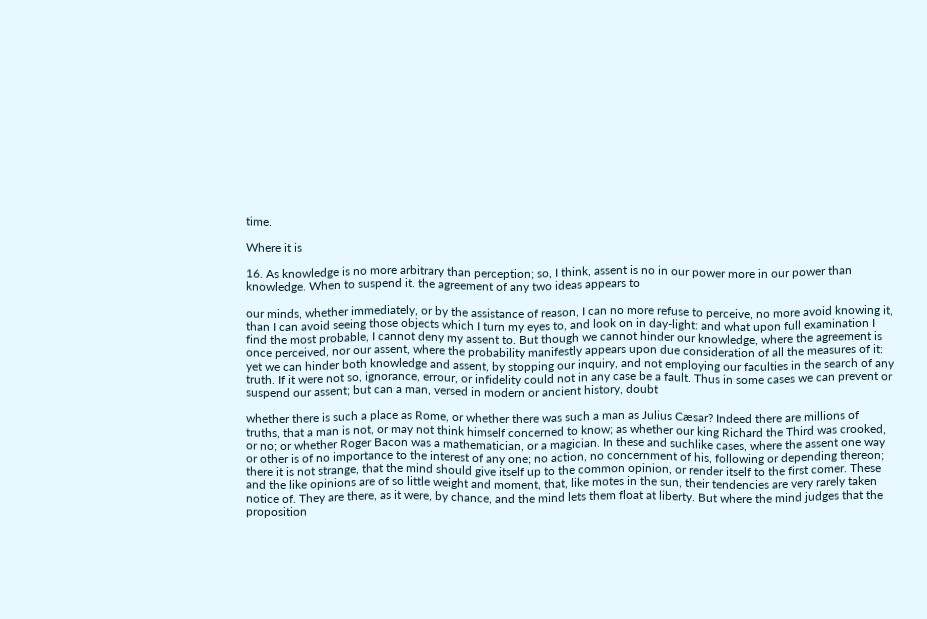time.

Where it is

16. As knowledge is no more arbitrary than perception; so, I think, assent is no in our power more in our power than knowledge. When to suspend it. the agreement of any two ideas appears to

our minds, whether immediately, or by the assistance of reason, I can no more refuse to perceive, no more avoid knowing it, than I can avoid seeing those objects which I turn my eyes to, and look on in day-light: and what upon full examination I find the most probable, I cannot deny my assent to. But though we cannot hinder our knowledge, where the agreement is once perceived, nor our assent, where the probability manifestly appears upon due consideration of all the measures of it: yet we can hinder both knowledge and assent, by stopping our inquiry, and not employing our faculties in the search of any truth. If it were not so, ignorance, errour, or infidelity could not in any case be a fault. Thus in some cases we can prevent or suspend our assent; but can a man, versed in modern or ancient history, doubt

whether there is such a place as Rome, or whether there was such a man as Julius Cæsar? Indeed there are millions of truths, that a man is not, or may not think himself concerned to know; as whether our king Richard the Third was crooked, or no; or whether Roger Bacon was a mathematician, or a magician. In these and suchlike cases, where the assent one way or other is of no importance to the interest of any one; no action, no concernment of his, following or depending thereon; there it is not strange, that the mind should give itself up to the common opinion, or render itself to the first comer. These and the like opinions are of so little weight and moment, that, like motes in the sun, their tendencies are very rarely taken notice of. They are there, as it were, by chance, and the mind lets them float at liberty. But where the mind judges that the proposition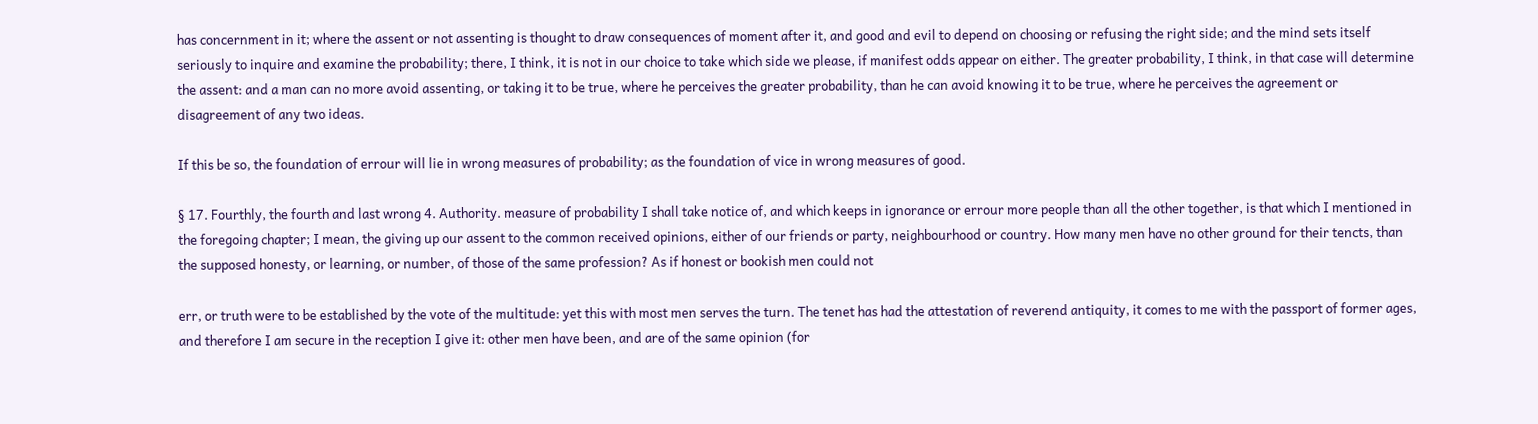has concernment in it; where the assent or not assenting is thought to draw consequences of moment after it, and good and evil to depend on choosing or refusing the right side; and the mind sets itself seriously to inquire and examine the probability; there, I think, it is not in our choice to take which side we please, if manifest odds appear on either. The greater probability, I think, in that case will determine the assent: and a man can no more avoid assenting, or taking it to be true, where he perceives the greater probability, than he can avoid knowing it to be true, where he perceives the agreement or disagreement of any two ideas.

If this be so, the foundation of errour will lie in wrong measures of probability; as the foundation of vice in wrong measures of good.

§ 17. Fourthly, the fourth and last wrong 4. Authority. measure of probability I shall take notice of, and which keeps in ignorance or errour more people than all the other together, is that which I mentioned in the foregoing chapter; I mean, the giving up our assent to the common received opinions, either of our friends or party, neighbourhood or country. How many men have no other ground for their tencts, than the supposed honesty, or learning, or number, of those of the same profession? As if honest or bookish men could not

err, or truth were to be established by the vote of the multitude: yet this with most men serves the turn. The tenet has had the attestation of reverend antiquity, it comes to me with the passport of former ages, and therefore I am secure in the reception I give it: other men have been, and are of the same opinion (for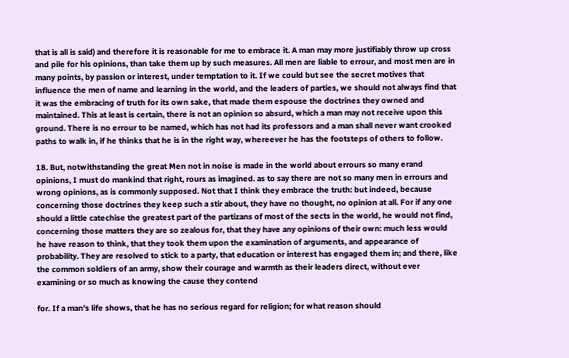that is all is said) and therefore it is reasonable for me to embrace it. A man may more justifiably throw up cross and pile for his opinions, than take them up by such measures. All men are liable to errour, and most men are in many points, by passion or interest, under temptation to it. If we could but see the secret motives that influence the men of name and learning in the world, and the leaders of parties, we should not always find that it was the embracing of truth for its own sake, that made them espouse the doctrines they owned and maintained. This at least is certain, there is not an opinion so absurd, which a man may not receive upon this ground. There is no errour to be named, which has not had its professors and a man shall never want crooked paths to walk in, if he thinks that he is in the right way, whereever he has the footsteps of others to follow.

18. But, notwithstanding the great Men not in noise is made in the world about errours so many erand opinions, I must do mankind that right, rours as imagined. as to say there are not so many men in errours and wrong opinions, as is commonly supposed. Not that I think they embrace the truth: but indeed, because concerning those doctrines they keep such a stir about, they have no thought, no opinion at all. For if any one should a little catechise the greatest part of the partizans of most of the sects in the world, he would not find, concerning those matters they are so zealous for, that they have any opinions of their own: much less would he have reason to think, that they took them upon the examination of arguments, and appearance of probability. They are resolved to stick to a party, that education or interest has engaged them in; and there, like the common soldiers of an army, show their courage and warmth as their leaders direct, without ever examining or so much as knowing the cause they contend

for. If a man's life shows, that he has no serious regard for religion; for what reason should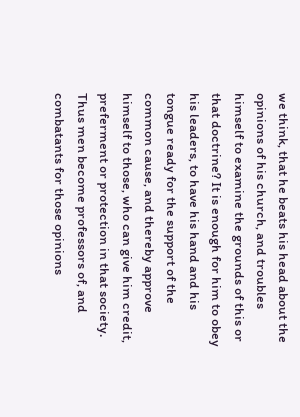we think, that he beats his head about the opinions of his church, and troubles himself to examine the grounds of this or that doctrine? It is enough for him to obey his leaders, to have his hand and his tongue ready for the support of the common cause, and thereby approve himself to those, who can give him credit, preferment or protection in that society. Thus men become professors of, and combatants for those opinions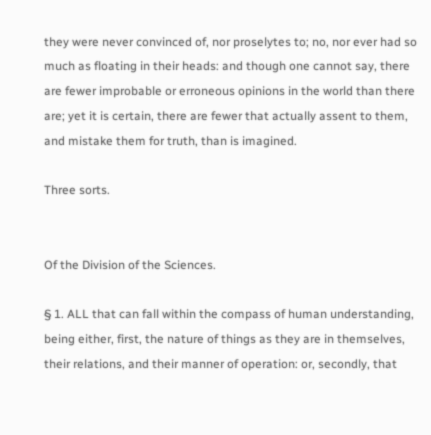they were never convinced of, nor proselytes to; no, nor ever had so much as floating in their heads: and though one cannot say, there are fewer improbable or erroneous opinions in the world than there are; yet it is certain, there are fewer that actually assent to them, and mistake them for truth, than is imagined.

Three sorts.


Of the Division of the Sciences.

§ 1. ALL that can fall within the compass of human understanding, being either, first, the nature of things as they are in themselves, their relations, and their manner of operation: or, secondly, that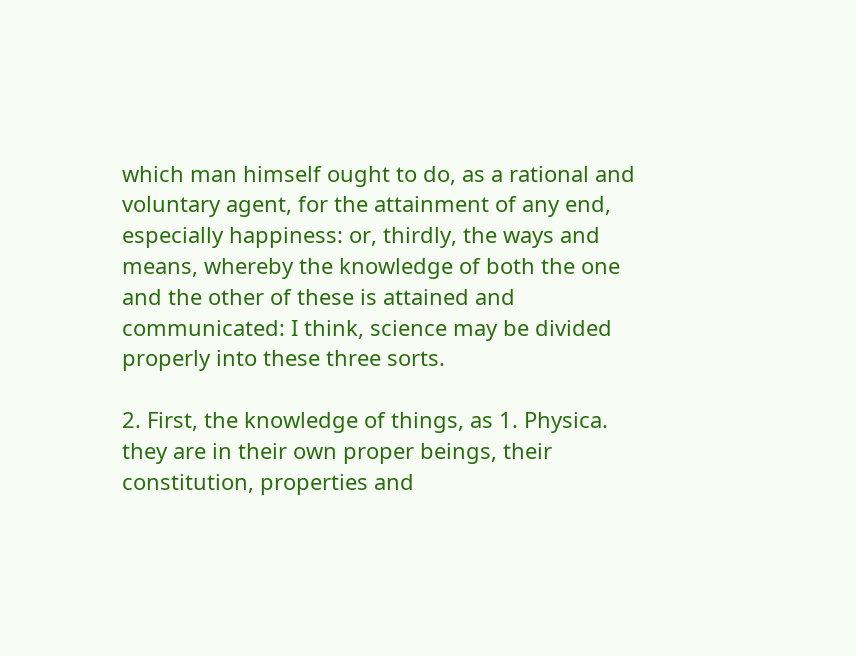which man himself ought to do, as a rational and voluntary agent, for the attainment of any end, especially happiness: or, thirdly, the ways and means, whereby the knowledge of both the one and the other of these is attained and communicated: I think, science may be divided properly into these three sorts.

2. First, the knowledge of things, as 1. Physica. they are in their own proper beings, their constitution, properties and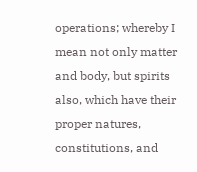operations; whereby I mean not only matter and body, but spirits also, which have their proper natures, constitutions, and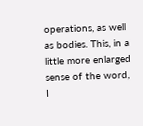operations, as well as bodies. This, in a little more enlarged sense of the word, I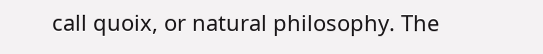call quoix, or natural philosophy. The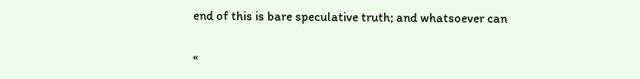end of this is bare speculative truth; and whatsoever can

«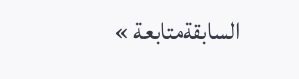السابقةمتابعة »